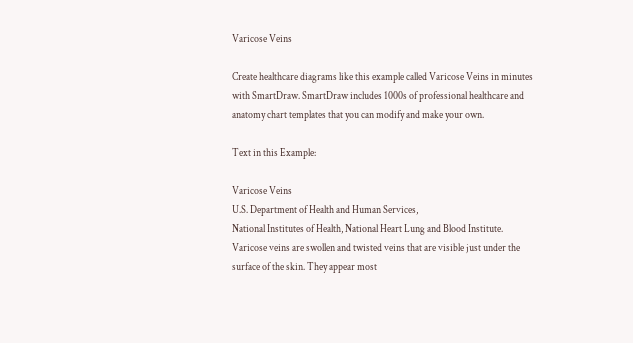Varicose Veins

Create healthcare diagrams like this example called Varicose Veins in minutes with SmartDraw. SmartDraw includes 1000s of professional healthcare and anatomy chart templates that you can modify and make your own.

Text in this Example:

Varicose Veins
U.S. Department of Health and Human Services,
National Institutes of Health, National Heart Lung and Blood Institute.
Varicose veins are swollen and twisted veins that are visible just under the surface of the skin. They appear most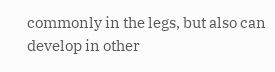commonly in the legs, but also can develop in other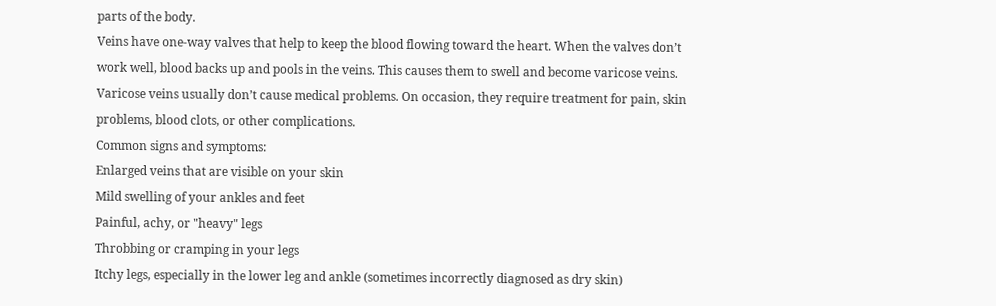parts of the body.
Veins have one-way valves that help to keep the blood flowing toward the heart. When the valves don’t work well, blood backs up and pools in the veins. This causes them to swell and become varicose veins.
Varicose veins usually don’t cause medical problems. On occasion, they require treatment for pain, skin problems, blood clots, or other complications.
Common signs and symptoms:
Enlarged veins that are visible on your skin
Mild swelling of your ankles and feet
Painful, achy, or "heavy" legs
Throbbing or cramping in your legs
Itchy legs, especially in the lower leg and ankle (sometimes incorrectly diagnosed as dry skin)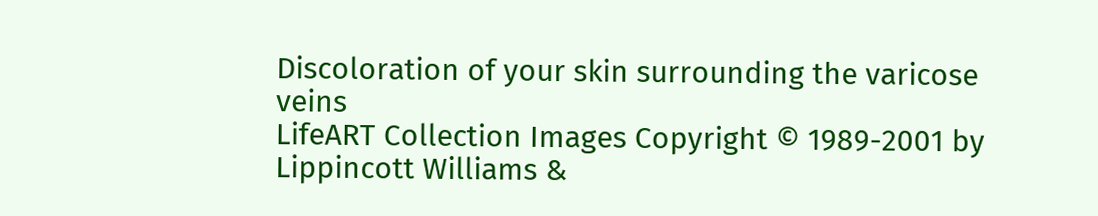Discoloration of your skin surrounding the varicose veins
LifeART Collection Images Copyright © 1989-2001 by Lippincott Williams &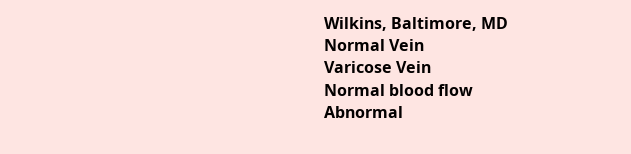Wilkins, Baltimore, MD
Normal Vein
Varicose Vein
Normal blood flow
Abnormal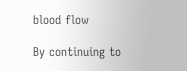blood flow

By continuing to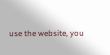use the website, you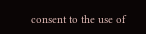consent to the use of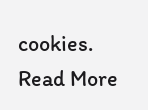cookies.   Read More